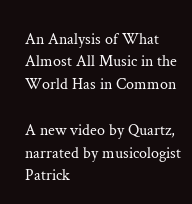An Analysis of What Almost All Music in the World Has in Common

A new video by Quartz, narrated by musicologist Patrick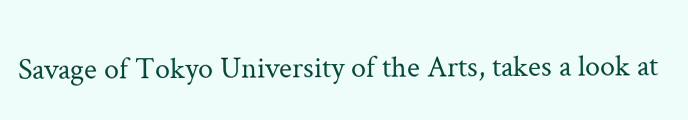Savage of Tokyo University of the Arts, takes a look at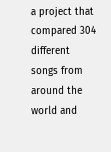a project that compared 304 different songs from around the world and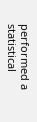performed a statistical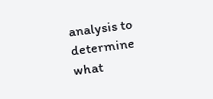analysis to determine what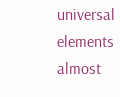universal elements almost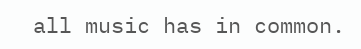all music has in common.